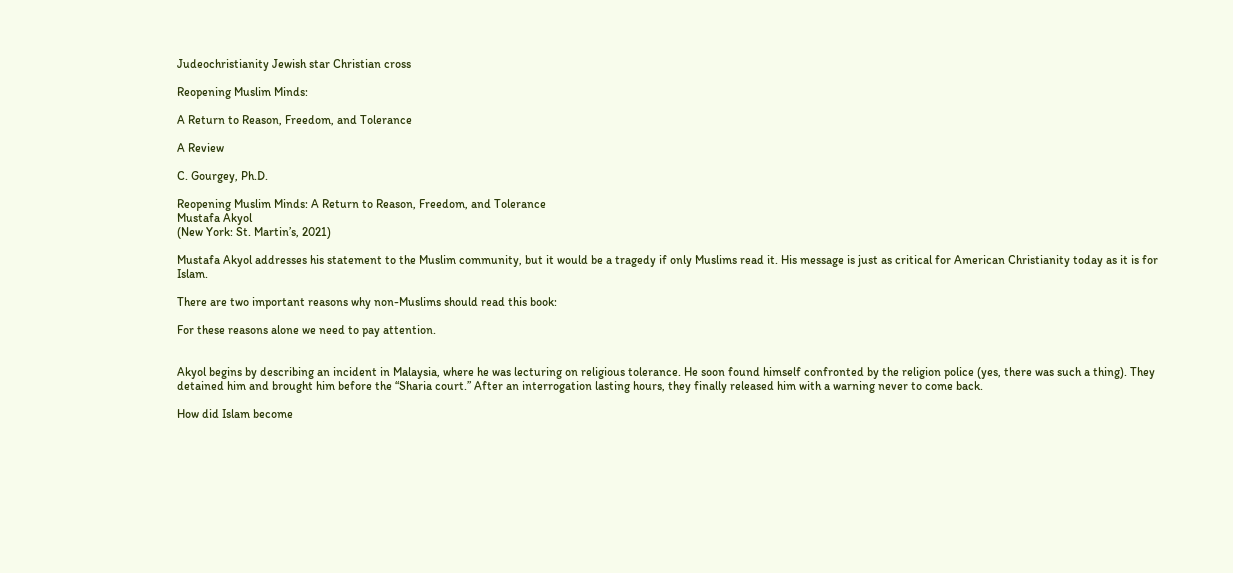Judeochristianity Jewish star Christian cross

Reopening Muslim Minds:

A Return to Reason, Freedom, and Tolerance

A Review

C. Gourgey, Ph.D.

Reopening Muslim Minds: A Return to Reason, Freedom, and Tolerance
Mustafa Akyol
(New York: St. Martin’s, 2021)

Mustafa Akyol addresses his statement to the Muslim community, but it would be a tragedy if only Muslims read it. His message is just as critical for American Christianity today as it is for Islam.

There are two important reasons why non-Muslims should read this book:

For these reasons alone we need to pay attention.


Akyol begins by describing an incident in Malaysia, where he was lecturing on religious tolerance. He soon found himself confronted by the religion police (yes, there was such a thing). They detained him and brought him before the “Sharia court.” After an interrogation lasting hours, they finally released him with a warning never to come back.

How did Islam become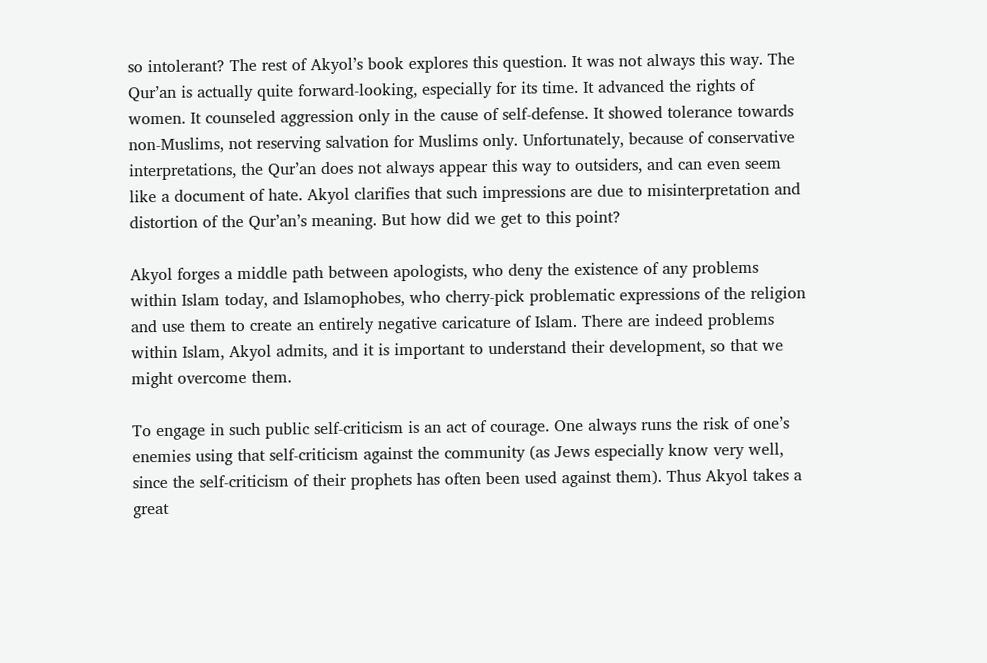so intolerant? The rest of Akyol’s book explores this question. It was not always this way. The Qur’an is actually quite forward-looking, especially for its time. It advanced the rights of women. It counseled aggression only in the cause of self-defense. It showed tolerance towards non-Muslims, not reserving salvation for Muslims only. Unfortunately, because of conservative interpretations, the Qur’an does not always appear this way to outsiders, and can even seem like a document of hate. Akyol clarifies that such impressions are due to misinterpretation and distortion of the Qur’an’s meaning. But how did we get to this point?

Akyol forges a middle path between apologists, who deny the existence of any problems within Islam today, and Islamophobes, who cherry-pick problematic expressions of the religion and use them to create an entirely negative caricature of Islam. There are indeed problems within Islam, Akyol admits, and it is important to understand their development, so that we might overcome them.

To engage in such public self-criticism is an act of courage. One always runs the risk of one’s enemies using that self-criticism against the community (as Jews especially know very well, since the self-criticism of their prophets has often been used against them). Thus Akyol takes a great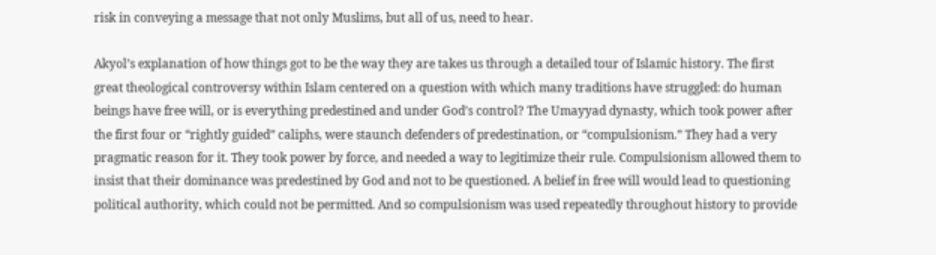risk in conveying a message that not only Muslims, but all of us, need to hear.

Akyol’s explanation of how things got to be the way they are takes us through a detailed tour of Islamic history. The first great theological controversy within Islam centered on a question with which many traditions have struggled: do human beings have free will, or is everything predestined and under God’s control? The Umayyad dynasty, which took power after the first four or “rightly guided” caliphs, were staunch defenders of predestination, or “compulsionism.” They had a very pragmatic reason for it. They took power by force, and needed a way to legitimize their rule. Compulsionism allowed them to insist that their dominance was predestined by God and not to be questioned. A belief in free will would lead to questioning political authority, which could not be permitted. And so compulsionism was used repeatedly throughout history to provide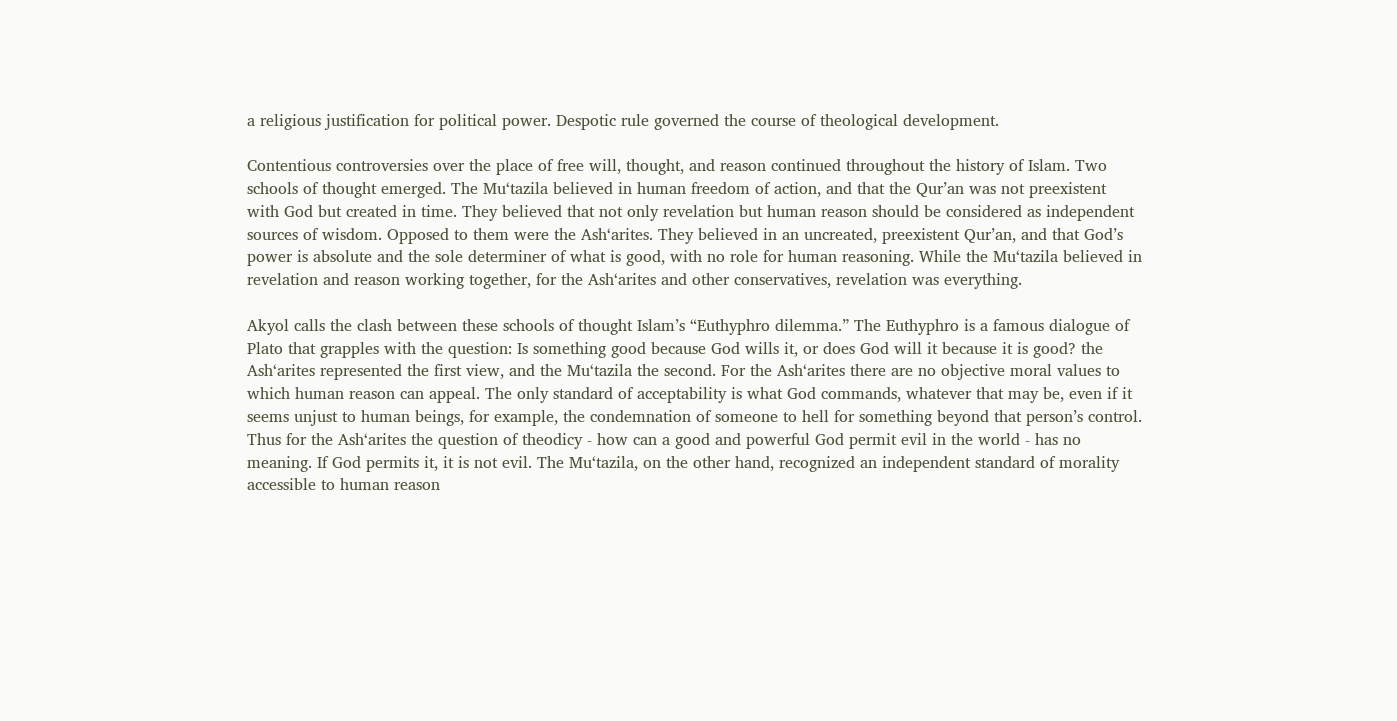a religious justification for political power. Despotic rule governed the course of theological development.

Contentious controversies over the place of free will, thought, and reason continued throughout the history of Islam. Two schools of thought emerged. The Mu‘tazila believed in human freedom of action, and that the Qur’an was not preexistent with God but created in time. They believed that not only revelation but human reason should be considered as independent sources of wisdom. Opposed to them were the Ash‘arites. They believed in an uncreated, preexistent Qur’an, and that God’s power is absolute and the sole determiner of what is good, with no role for human reasoning. While the Mu‘tazila believed in revelation and reason working together, for the Ash‘arites and other conservatives, revelation was everything.

Akyol calls the clash between these schools of thought Islam’s “Euthyphro dilemma.” The Euthyphro is a famous dialogue of Plato that grapples with the question: Is something good because God wills it, or does God will it because it is good? the Ash‘arites represented the first view, and the Mu‘tazila the second. For the Ash‘arites there are no objective moral values to which human reason can appeal. The only standard of acceptability is what God commands, whatever that may be, even if it seems unjust to human beings, for example, the condemnation of someone to hell for something beyond that person’s control. Thus for the Ash‘arites the question of theodicy - how can a good and powerful God permit evil in the world - has no meaning. If God permits it, it is not evil. The Mu‘tazila, on the other hand, recognized an independent standard of morality accessible to human reason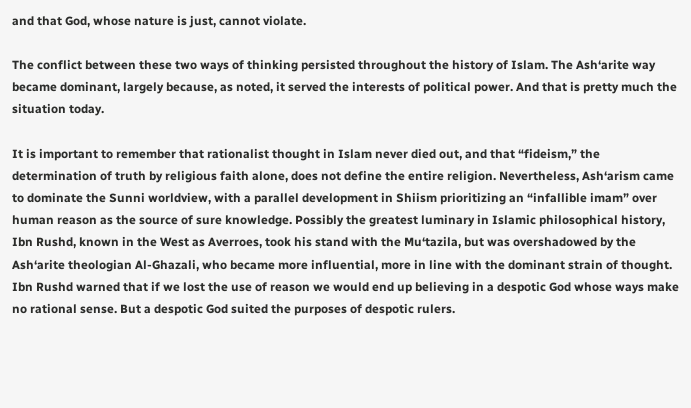and that God, whose nature is just, cannot violate.

The conflict between these two ways of thinking persisted throughout the history of Islam. The Ash‘arite way became dominant, largely because, as noted, it served the interests of political power. And that is pretty much the situation today.

It is important to remember that rationalist thought in Islam never died out, and that “fideism,” the determination of truth by religious faith alone, does not define the entire religion. Nevertheless, Ash‘arism came to dominate the Sunni worldview, with a parallel development in Shiism prioritizing an “infallible imam” over human reason as the source of sure knowledge. Possibly the greatest luminary in Islamic philosophical history, Ibn Rushd, known in the West as Averroes, took his stand with the Mu‘tazila, but was overshadowed by the Ash‘arite theologian Al-Ghazali, who became more influential, more in line with the dominant strain of thought. Ibn Rushd warned that if we lost the use of reason we would end up believing in a despotic God whose ways make no rational sense. But a despotic God suited the purposes of despotic rulers.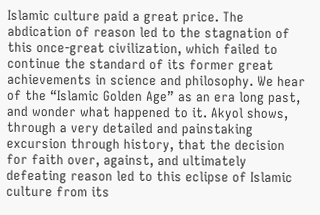Islamic culture paid a great price. The abdication of reason led to the stagnation of this once-great civilization, which failed to continue the standard of its former great achievements in science and philosophy. We hear of the “Islamic Golden Age” as an era long past, and wonder what happened to it. Akyol shows, through a very detailed and painstaking excursion through history, that the decision for faith over, against, and ultimately defeating reason led to this eclipse of Islamic culture from its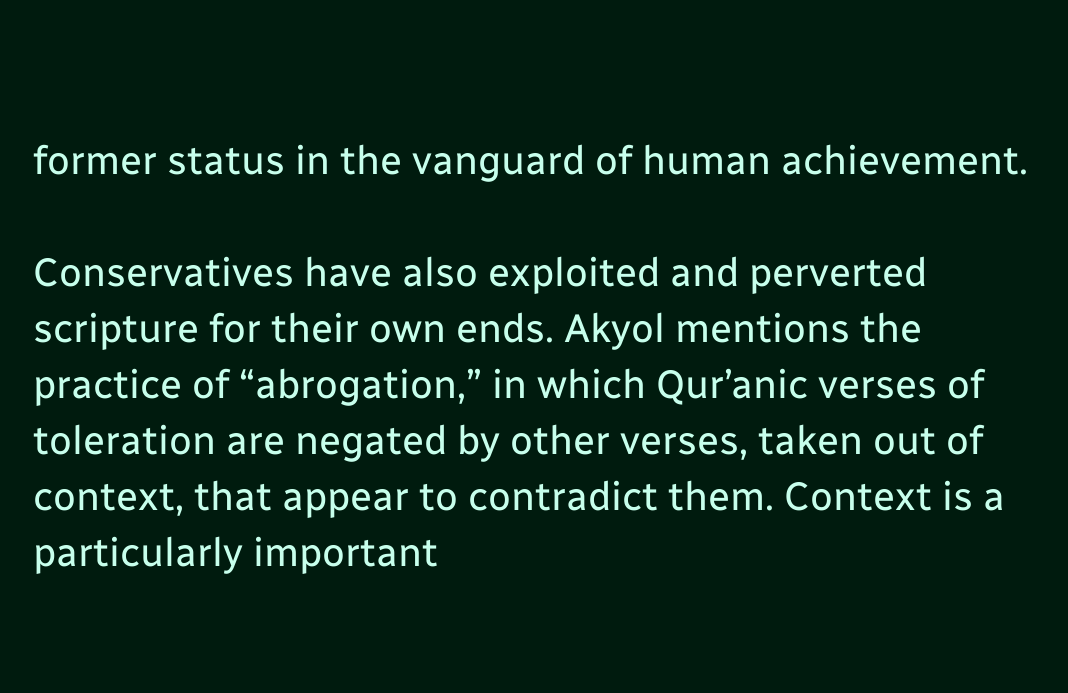former status in the vanguard of human achievement.

Conservatives have also exploited and perverted scripture for their own ends. Akyol mentions the practice of “abrogation,” in which Qur’anic verses of toleration are negated by other verses, taken out of context, that appear to contradict them. Context is a particularly important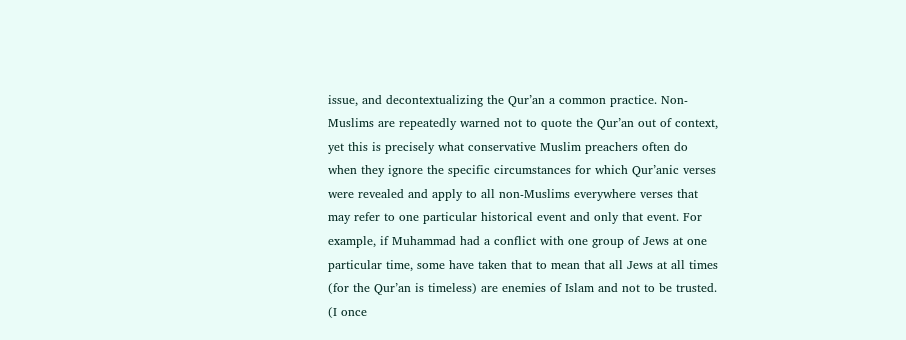issue, and decontextualizing the Qur’an a common practice. Non-Muslims are repeatedly warned not to quote the Qur’an out of context, yet this is precisely what conservative Muslim preachers often do when they ignore the specific circumstances for which Qur’anic verses were revealed and apply to all non-Muslims everywhere verses that may refer to one particular historical event and only that event. For example, if Muhammad had a conflict with one group of Jews at one particular time, some have taken that to mean that all Jews at all times (for the Qur’an is timeless) are enemies of Islam and not to be trusted. (I once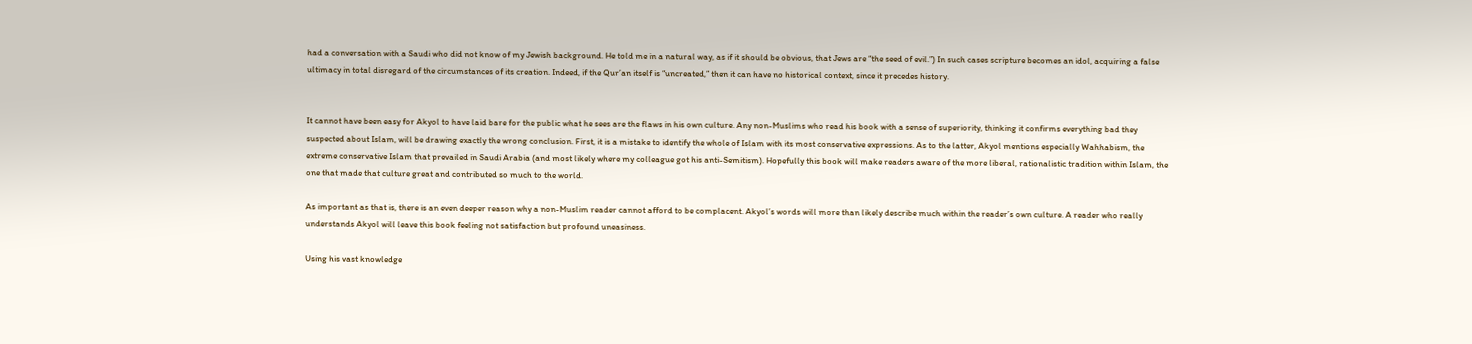had a conversation with a Saudi who did not know of my Jewish background. He told me in a natural way, as if it should be obvious, that Jews are “the seed of evil.”) In such cases scripture becomes an idol, acquiring a false ultimacy in total disregard of the circumstances of its creation. Indeed, if the Qur’an itself is “uncreated,” then it can have no historical context, since it precedes history.


It cannot have been easy for Akyol to have laid bare for the public what he sees are the flaws in his own culture. Any non-Muslims who read his book with a sense of superiority, thinking it confirms everything bad they suspected about Islam, will be drawing exactly the wrong conclusion. First, it is a mistake to identify the whole of Islam with its most conservative expressions. As to the latter, Akyol mentions especially Wahhabism, the extreme conservative Islam that prevailed in Saudi Arabia (and most likely where my colleague got his anti-Semitism). Hopefully this book will make readers aware of the more liberal, rationalistic tradition within Islam, the one that made that culture great and contributed so much to the world.

As important as that is, there is an even deeper reason why a non-Muslim reader cannot afford to be complacent. Akyol’s words will more than likely describe much within the reader’s own culture. A reader who really understands Akyol will leave this book feeling not satisfaction but profound uneasiness.

Using his vast knowledge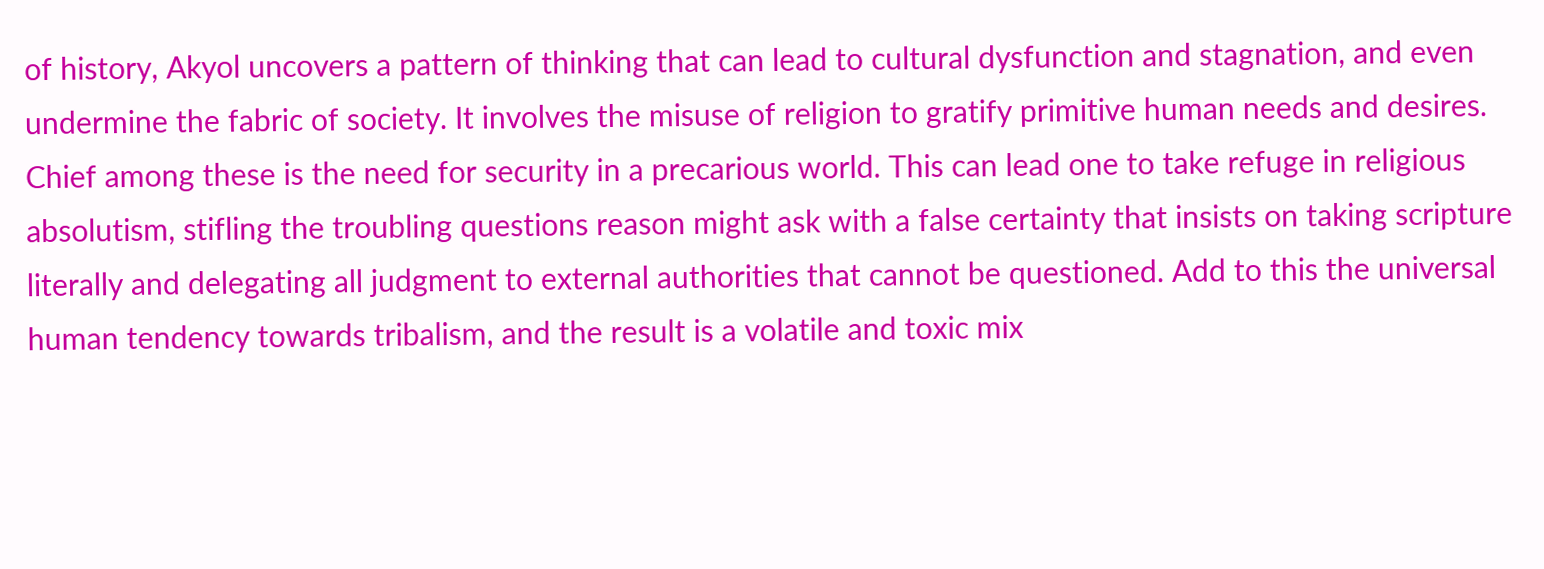of history, Akyol uncovers a pattern of thinking that can lead to cultural dysfunction and stagnation, and even undermine the fabric of society. It involves the misuse of religion to gratify primitive human needs and desires. Chief among these is the need for security in a precarious world. This can lead one to take refuge in religious absolutism, stifling the troubling questions reason might ask with a false certainty that insists on taking scripture literally and delegating all judgment to external authorities that cannot be questioned. Add to this the universal human tendency towards tribalism, and the result is a volatile and toxic mix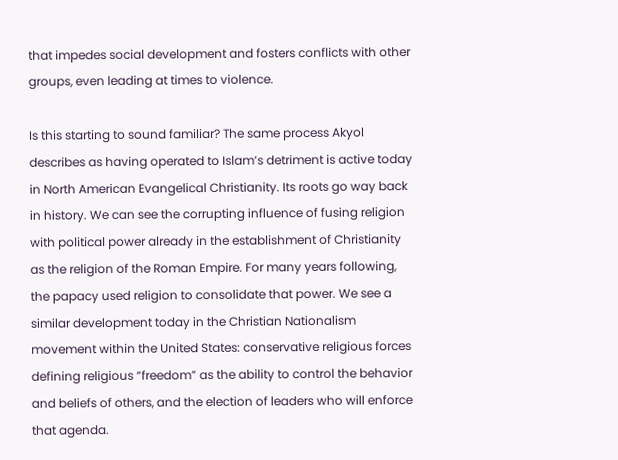that impedes social development and fosters conflicts with other groups, even leading at times to violence.

Is this starting to sound familiar? The same process Akyol describes as having operated to Islam’s detriment is active today in North American Evangelical Christianity. Its roots go way back in history. We can see the corrupting influence of fusing religion with political power already in the establishment of Christianity as the religion of the Roman Empire. For many years following, the papacy used religion to consolidate that power. We see a similar development today in the Christian Nationalism movement within the United States: conservative religious forces defining religious “freedom” as the ability to control the behavior and beliefs of others, and the election of leaders who will enforce that agenda.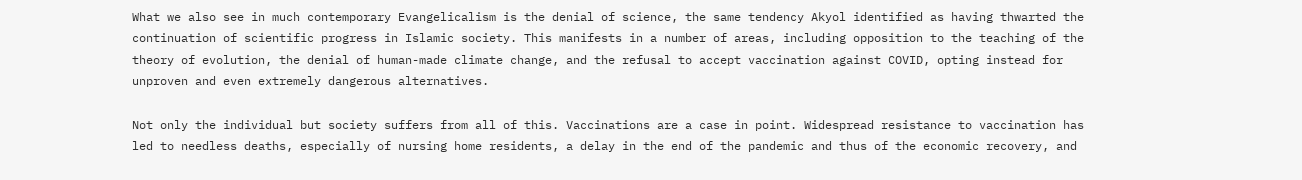What we also see in much contemporary Evangelicalism is the denial of science, the same tendency Akyol identified as having thwarted the continuation of scientific progress in Islamic society. This manifests in a number of areas, including opposition to the teaching of the theory of evolution, the denial of human-made climate change, and the refusal to accept vaccination against COVID, opting instead for unproven and even extremely dangerous alternatives.

Not only the individual but society suffers from all of this. Vaccinations are a case in point. Widespread resistance to vaccination has led to needless deaths, especially of nursing home residents, a delay in the end of the pandemic and thus of the economic recovery, and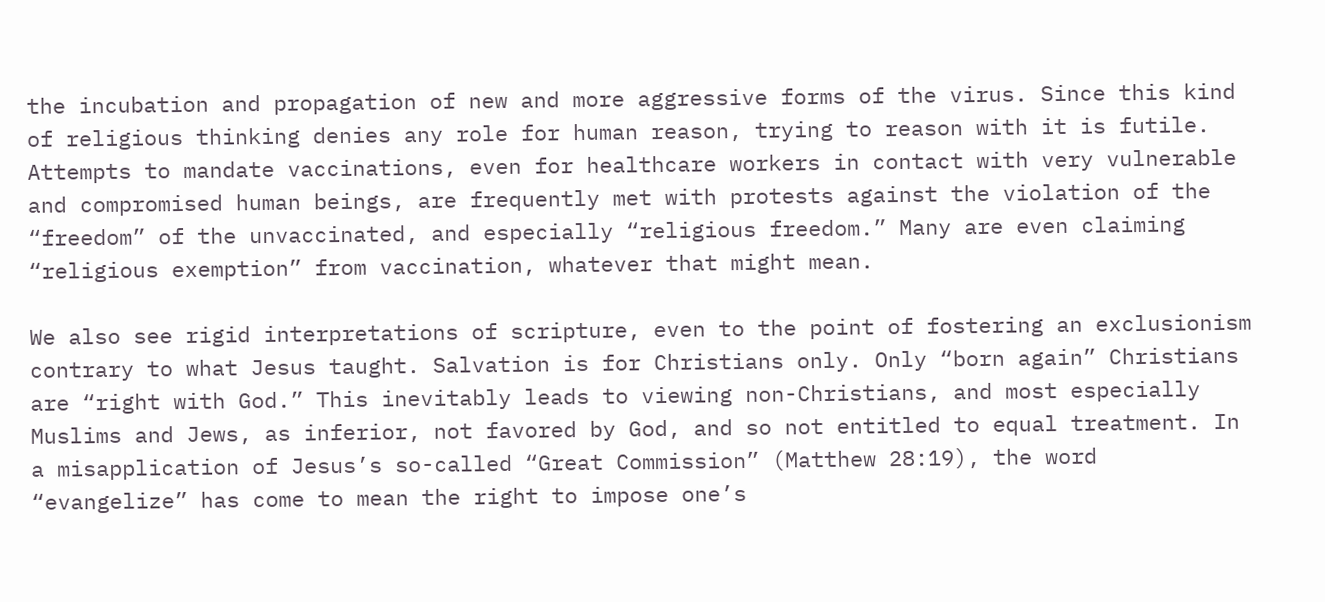the incubation and propagation of new and more aggressive forms of the virus. Since this kind of religious thinking denies any role for human reason, trying to reason with it is futile. Attempts to mandate vaccinations, even for healthcare workers in contact with very vulnerable and compromised human beings, are frequently met with protests against the violation of the “freedom” of the unvaccinated, and especially “religious freedom.” Many are even claiming “religious exemption” from vaccination, whatever that might mean.

We also see rigid interpretations of scripture, even to the point of fostering an exclusionism contrary to what Jesus taught. Salvation is for Christians only. Only “born again” Christians are “right with God.” This inevitably leads to viewing non-Christians, and most especially Muslims and Jews, as inferior, not favored by God, and so not entitled to equal treatment. In a misapplication of Jesus’s so-called “Great Commission” (Matthew 28:19), the word “evangelize” has come to mean the right to impose one’s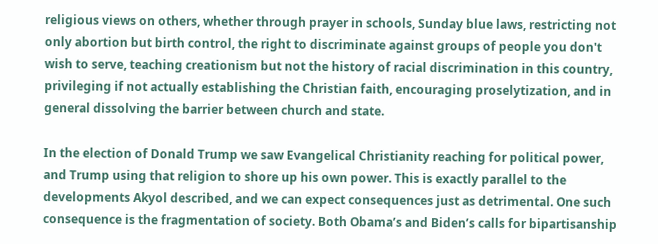religious views on others, whether through prayer in schools, Sunday blue laws, restricting not only abortion but birth control, the right to discriminate against groups of people you don't wish to serve, teaching creationism but not the history of racial discrimination in this country, privileging if not actually establishing the Christian faith, encouraging proselytization, and in general dissolving the barrier between church and state.

In the election of Donald Trump we saw Evangelical Christianity reaching for political power, and Trump using that religion to shore up his own power. This is exactly parallel to the developments Akyol described, and we can expect consequences just as detrimental. One such consequence is the fragmentation of society. Both Obama’s and Biden’s calls for bipartisanship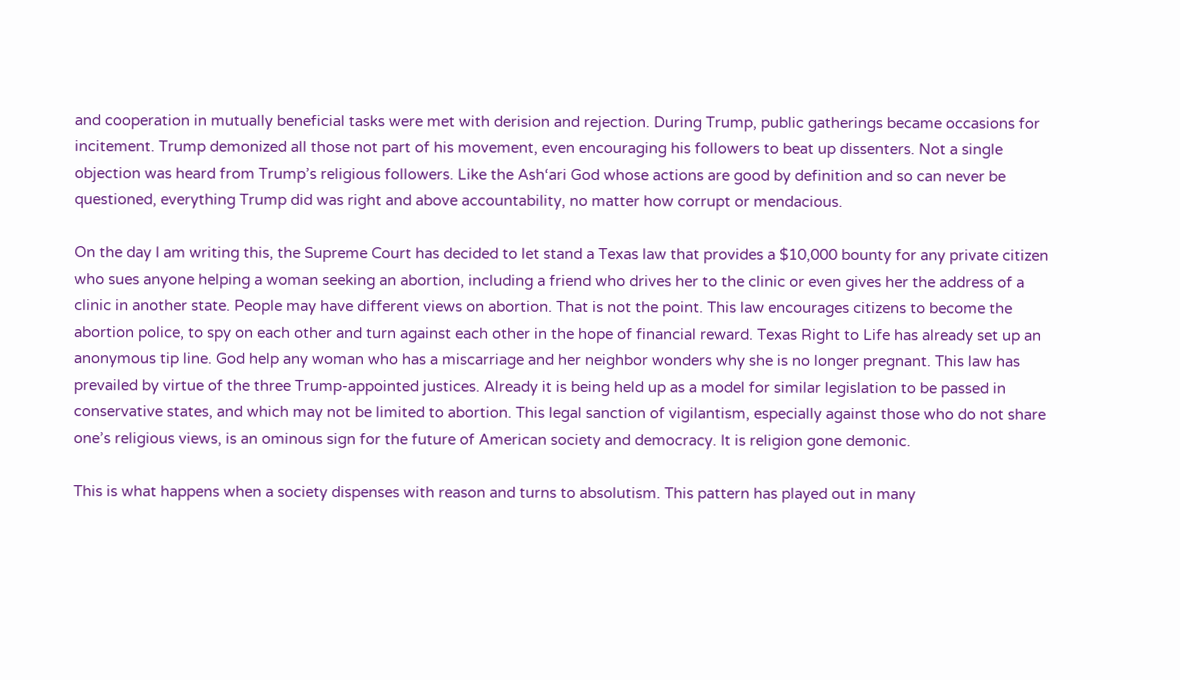and cooperation in mutually beneficial tasks were met with derision and rejection. During Trump, public gatherings became occasions for incitement. Trump demonized all those not part of his movement, even encouraging his followers to beat up dissenters. Not a single objection was heard from Trump’s religious followers. Like the Ash‘ari God whose actions are good by definition and so can never be questioned, everything Trump did was right and above accountability, no matter how corrupt or mendacious.

On the day I am writing this, the Supreme Court has decided to let stand a Texas law that provides a $10,000 bounty for any private citizen who sues anyone helping a woman seeking an abortion, including a friend who drives her to the clinic or even gives her the address of a clinic in another state. People may have different views on abortion. That is not the point. This law encourages citizens to become the abortion police, to spy on each other and turn against each other in the hope of financial reward. Texas Right to Life has already set up an anonymous tip line. God help any woman who has a miscarriage and her neighbor wonders why she is no longer pregnant. This law has prevailed by virtue of the three Trump-appointed justices. Already it is being held up as a model for similar legislation to be passed in conservative states, and which may not be limited to abortion. This legal sanction of vigilantism, especially against those who do not share one’s religious views, is an ominous sign for the future of American society and democracy. It is religion gone demonic.

This is what happens when a society dispenses with reason and turns to absolutism. This pattern has played out in many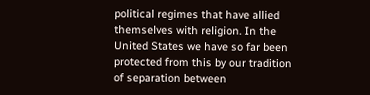political regimes that have allied themselves with religion. In the United States we have so far been protected from this by our tradition of separation between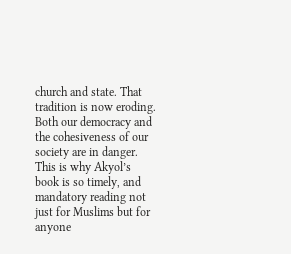church and state. That tradition is now eroding. Both our democracy and the cohesiveness of our society are in danger. This is why Akyol’s book is so timely, and mandatory reading not just for Muslims but for anyone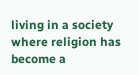living in a society where religion has become a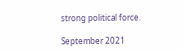strong political force.

September 2021